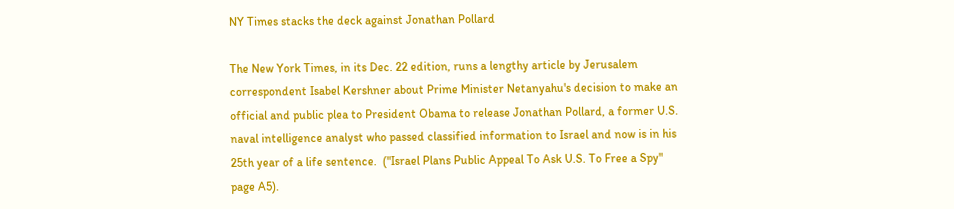NY Times stacks the deck against Jonathan Pollard

The New York Times, in its Dec. 22 edition, runs a lengthy article by Jerusalem correspondent Isabel Kershner about Prime Minister Netanyahu's decision to make an official and public plea to President Obama to release Jonathan Pollard, a former U.S. naval intelligence analyst who passed classified information to Israel and now is in his 25th year of a life sentence.  ("Israel Plans Public Appeal To Ask U.S. To Free a Spy" page A5).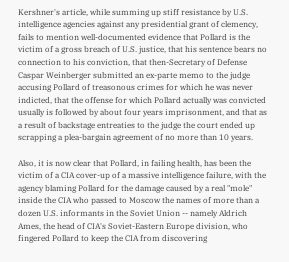Kershner's article, while summing up stiff resistance by U.S. intelligence agencies against any presidential grant of clemency, fails to mention well-documented evidence that Pollard is the victim of a gross breach of U.S. justice, that his sentence bears no connection to his conviction, that then-Secretary of Defense Caspar Weinberger submitted an ex-parte memo to the judge accusing Pollard of treasonous crimes for which he was never indicted, that the offense for which Pollard actually was convicted usually is followed by about four years imprisonment, and that as a result of backstage entreaties to the judge the court ended up scrapping a plea-bargain agreement of no more than 10 years.

Also, it is now clear that Pollard, in failing health, has been the victim of a CIA cover-up of a massive intelligence failure, with the agency blaming Pollard for the damage caused by a real "mole" inside the CIA who passed to Moscow the names of more than a dozen U.S. informants in the Soviet Union -- namely Aldrich Ames, the head of CIA's Soviet-Eastern Europe division, who fingered Pollard to keep the CIA from discovering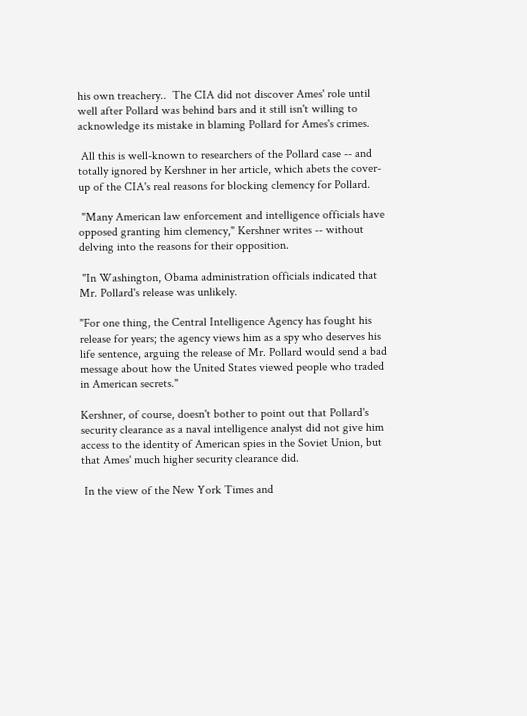his own treachery..  The CIA did not discover Ames' role until well after Pollard was behind bars and it still isn't willing to acknowledge its mistake in blaming Pollard for Ames's crimes.

 All this is well-known to researchers of the Pollard case -- and totally ignored by Kershner in her article, which abets the cover-up of the CIA's real reasons for blocking clemency for Pollard.

 "Many American law enforcement and intelligence officials have opposed granting him clemency," Kershner writes -- without delving into the reasons for their opposition.

 "In Washington, Obama administration officials indicated that Mr. Pollard's release was unlikely.

"For one thing, the Central Intelligence Agency has fought his release for years; the agency views him as a spy who deserves his life sentence, arguing the release of Mr. Pollard would send a bad message about how the United States viewed people who traded in American secrets."

Kershner, of course, doesn't bother to point out that Pollard's security clearance as a naval intelligence analyst did not give him access to the identity of American spies in the Soviet Union, but that Ames' much higher security clearance did.

 In the view of the New York Times and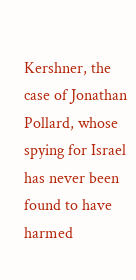Kershner, the case of Jonathan Pollard, whose spying for Israel has never been found to have harmed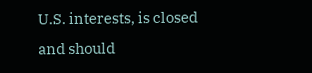U.S. interests, is closed and should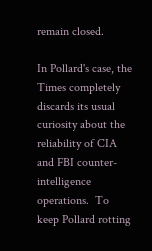remain closed.

In Pollard's case, the Times completely discards its usual curiosity about the reliability of CIA and FBI counter-intelligence operations.  To keep Pollard rotting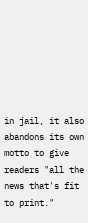in jail, it also abandons its own motto to give readers "all the news that's fit to print."